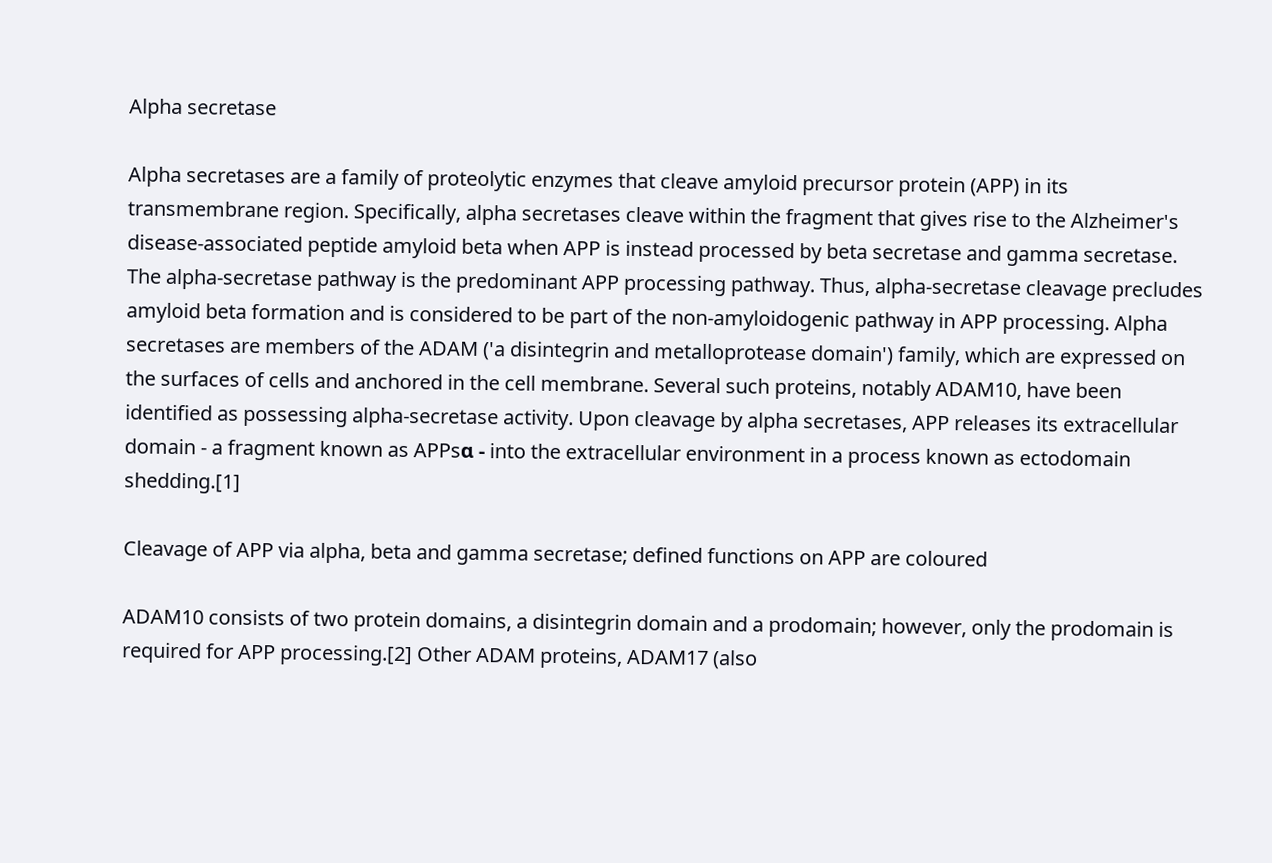Alpha secretase

Alpha secretases are a family of proteolytic enzymes that cleave amyloid precursor protein (APP) in its transmembrane region. Specifically, alpha secretases cleave within the fragment that gives rise to the Alzheimer's disease-associated peptide amyloid beta when APP is instead processed by beta secretase and gamma secretase. The alpha-secretase pathway is the predominant APP processing pathway. Thus, alpha-secretase cleavage precludes amyloid beta formation and is considered to be part of the non-amyloidogenic pathway in APP processing. Alpha secretases are members of the ADAM ('a disintegrin and metalloprotease domain') family, which are expressed on the surfaces of cells and anchored in the cell membrane. Several such proteins, notably ADAM10, have been identified as possessing alpha-secretase activity. Upon cleavage by alpha secretases, APP releases its extracellular domain - a fragment known as APPsα - into the extracellular environment in a process known as ectodomain shedding.[1]

Cleavage of APP via alpha, beta and gamma secretase; defined functions on APP are coloured

ADAM10 consists of two protein domains, a disintegrin domain and a prodomain; however, only the prodomain is required for APP processing.[2] Other ADAM proteins, ADAM17 (also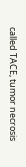called TACE, tumor necrosis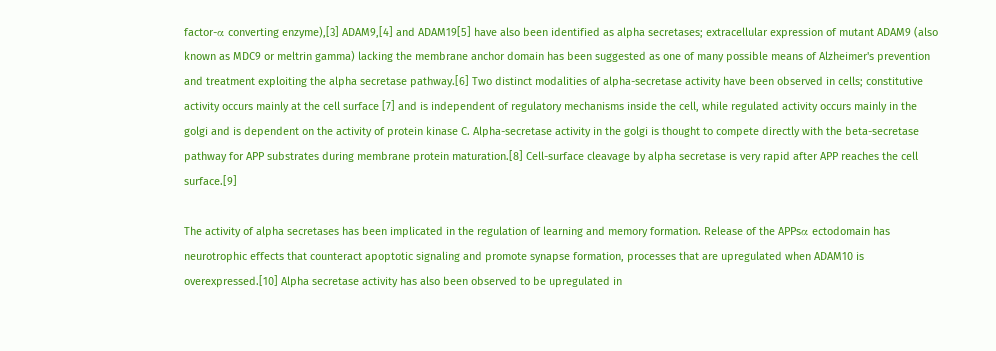factor-α converting enzyme),[3] ADAM9,[4] and ADAM19[5] have also been identified as alpha secretases; extracellular expression of mutant ADAM9 (also known as MDC9 or meltrin gamma) lacking the membrane anchor domain has been suggested as one of many possible means of Alzheimer's prevention and treatment exploiting the alpha secretase pathway.[6] Two distinct modalities of alpha-secretase activity have been observed in cells; constitutive activity occurs mainly at the cell surface [7] and is independent of regulatory mechanisms inside the cell, while regulated activity occurs mainly in the golgi and is dependent on the activity of protein kinase C. Alpha-secretase activity in the golgi is thought to compete directly with the beta-secretase pathway for APP substrates during membrane protein maturation.[8] Cell-surface cleavage by alpha secretase is very rapid after APP reaches the cell surface.[9]

The activity of alpha secretases has been implicated in the regulation of learning and memory formation. Release of the APPsα ectodomain has neurotrophic effects that counteract apoptotic signaling and promote synapse formation, processes that are upregulated when ADAM10 is overexpressed.[10] Alpha secretase activity has also been observed to be upregulated in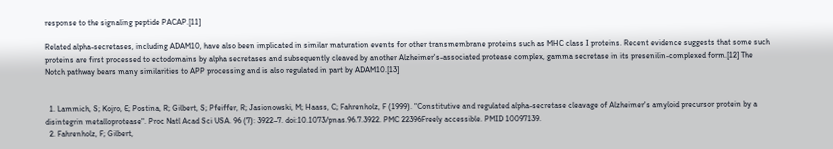response to the signaling peptide PACAP.[11]

Related alpha-secretases, including ADAM10, have also been implicated in similar maturation events for other transmembrane proteins such as MHC class I proteins. Recent evidence suggests that some such proteins are first processed to ectodomains by alpha secretases and subsequently cleaved by another Alzheimer's-associated protease complex, gamma secretase in its presenilin-complexed form.[12] The Notch pathway bears many similarities to APP processing and is also regulated in part by ADAM10.[13]


  1. Lammich, S; Kojro, E; Postina, R; Gilbert, S; Pfeiffer, R; Jasionowski, M; Haass, C; Fahrenholz, F (1999). "Constitutive and regulated alpha-secretase cleavage of Alzheimer's amyloid precursor protein by a disintegrin metalloprotease". Proc Natl Acad Sci USA. 96 (7): 3922–7. doi:10.1073/pnas.96.7.3922. PMC 22396Freely accessible. PMID 10097139.
  2. Fahrenholz, F; Gilbert,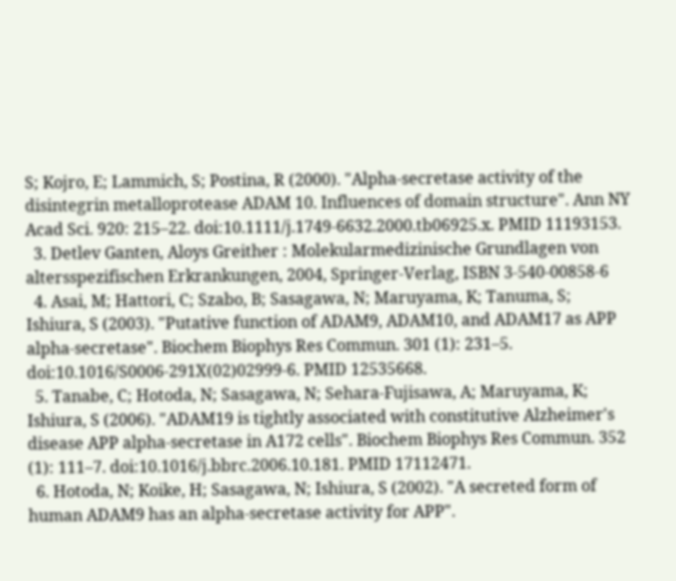S; Kojro, E; Lammich, S; Postina, R (2000). "Alpha-secretase activity of the disintegrin metalloprotease ADAM 10. Influences of domain structure". Ann NY Acad Sci. 920: 215–22. doi:10.1111/j.1749-6632.2000.tb06925.x. PMID 11193153.
  3. Detlev Ganten, Aloys Greither : Molekularmedizinische Grundlagen von altersspezifischen Erkrankungen, 2004, Springer-Verlag, ISBN 3-540-00858-6
  4. Asai, M; Hattori, C; Szabo, B; Sasagawa, N; Maruyama, K; Tanuma, S; Ishiura, S (2003). "Putative function of ADAM9, ADAM10, and ADAM17 as APP alpha-secretase". Biochem Biophys Res Commun. 301 (1): 231–5. doi:10.1016/S0006-291X(02)02999-6. PMID 12535668.
  5. Tanabe, C; Hotoda, N; Sasagawa, N; Sehara-Fujisawa, A; Maruyama, K; Ishiura, S (2006). "ADAM19 is tightly associated with constitutive Alzheimer's disease APP alpha-secretase in A172 cells". Biochem Biophys Res Commun. 352 (1): 111–7. doi:10.1016/j.bbrc.2006.10.181. PMID 17112471.
  6. Hotoda, N; Koike, H; Sasagawa, N; Ishiura, S (2002). "A secreted form of human ADAM9 has an alpha-secretase activity for APP".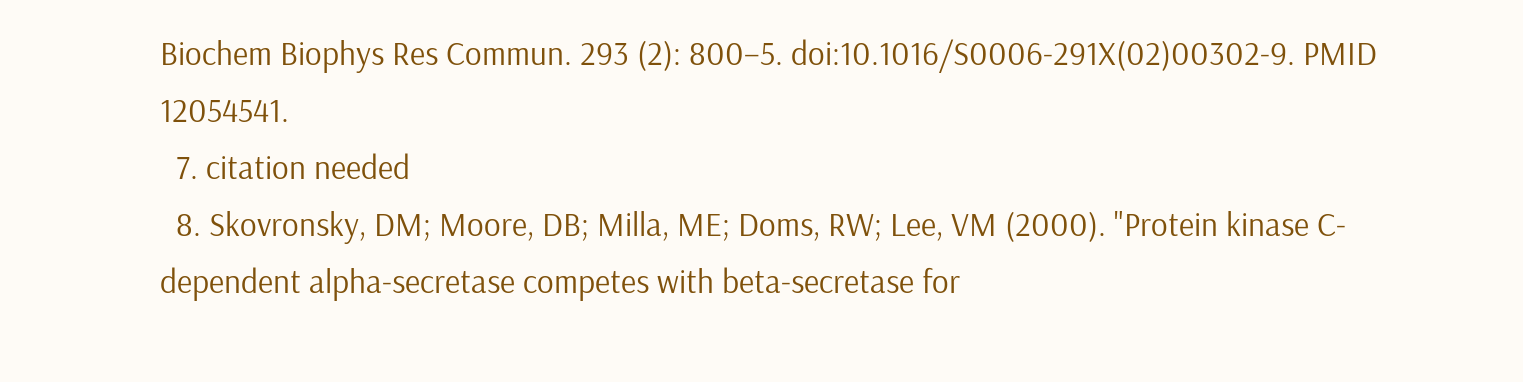Biochem Biophys Res Commun. 293 (2): 800–5. doi:10.1016/S0006-291X(02)00302-9. PMID 12054541.
  7. citation needed
  8. Skovronsky, DM; Moore, DB; Milla, ME; Doms, RW; Lee, VM (2000). "Protein kinase C-dependent alpha-secretase competes with beta-secretase for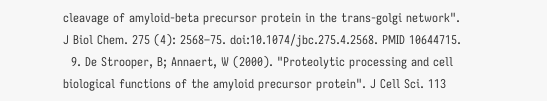cleavage of amyloid-beta precursor protein in the trans-golgi network". J Biol Chem. 275 (4): 2568–75. doi:10.1074/jbc.275.4.2568. PMID 10644715.
  9. De Strooper, B; Annaert, W (2000). "Proteolytic processing and cell biological functions of the amyloid precursor protein". J Cell Sci. 113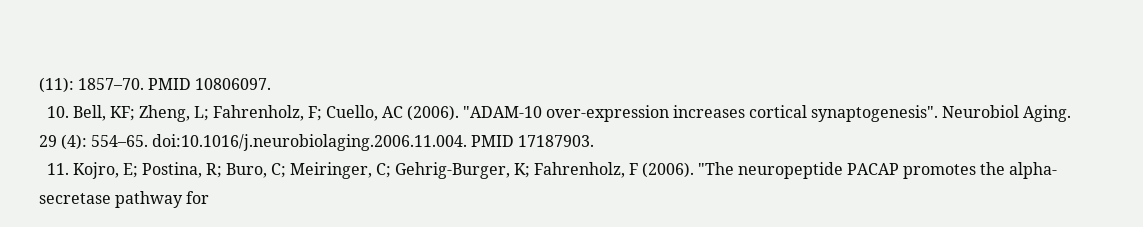(11): 1857–70. PMID 10806097.
  10. Bell, KF; Zheng, L; Fahrenholz, F; Cuello, AC (2006). "ADAM-10 over-expression increases cortical synaptogenesis". Neurobiol Aging. 29 (4): 554–65. doi:10.1016/j.neurobiolaging.2006.11.004. PMID 17187903.
  11. Kojro, E; Postina, R; Buro, C; Meiringer, C; Gehrig-Burger, K; Fahrenholz, F (2006). "The neuropeptide PACAP promotes the alpha-secretase pathway for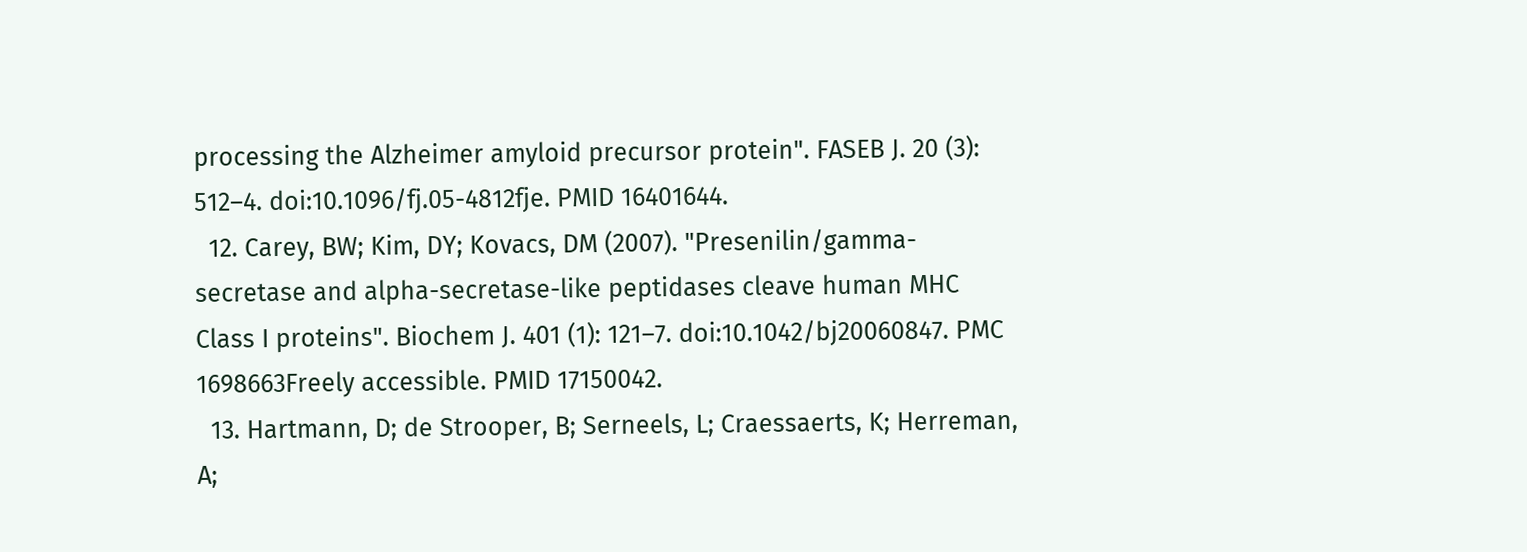processing the Alzheimer amyloid precursor protein". FASEB J. 20 (3): 512–4. doi:10.1096/fj.05-4812fje. PMID 16401644.
  12. Carey, BW; Kim, DY; Kovacs, DM (2007). "Presenilin/gamma-secretase and alpha-secretase-like peptidases cleave human MHC Class I proteins". Biochem J. 401 (1): 121–7. doi:10.1042/bj20060847. PMC 1698663Freely accessible. PMID 17150042.
  13. Hartmann, D; de Strooper, B; Serneels, L; Craessaerts, K; Herreman, A;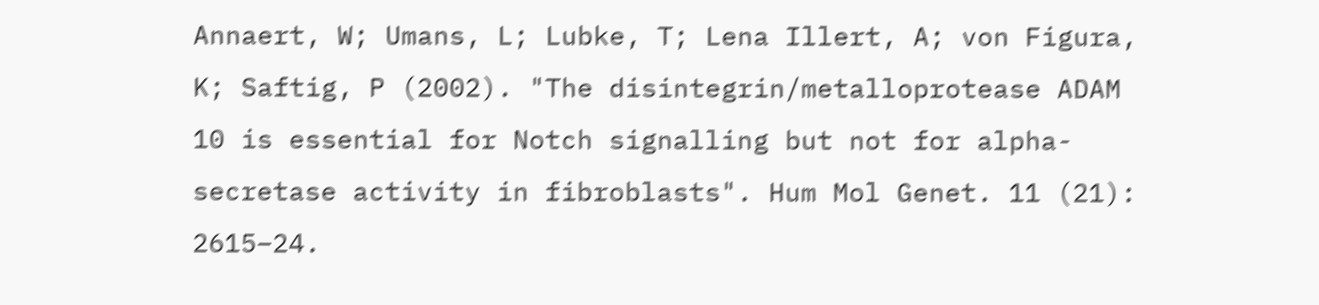Annaert, W; Umans, L; Lubke, T; Lena Illert, A; von Figura, K; Saftig, P (2002). "The disintegrin/metalloprotease ADAM 10 is essential for Notch signalling but not for alpha-secretase activity in fibroblasts". Hum Mol Genet. 11 (21): 2615–24.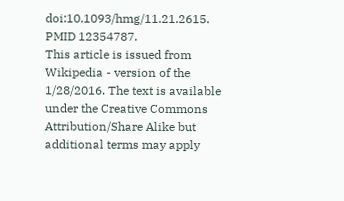doi:10.1093/hmg/11.21.2615. PMID 12354787.
This article is issued from Wikipedia - version of the 1/28/2016. The text is available under the Creative Commons Attribution/Share Alike but additional terms may apply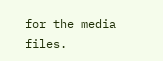for the media files.